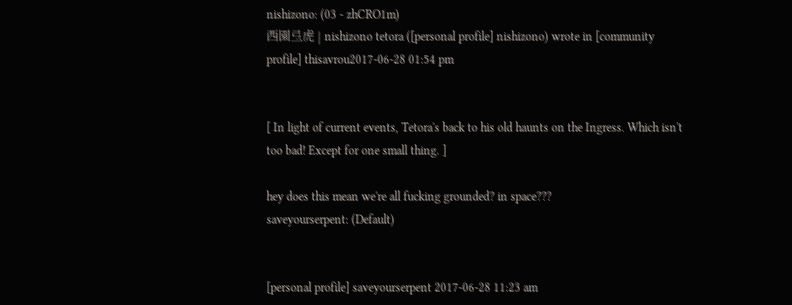nishizono: (03 - zhCRO1m)
西園弖虎 | nishizono tetora ([personal profile] nishizono) wrote in [community profile] thisavrou2017-06-28 01:54 pm


[ In light of current events, Tetora's back to his old haunts on the Ingress. Which isn't too bad! Except for one small thing. ]

hey does this mean we're all fucking grounded? in space???
saveyourserpent: (Default)


[personal profile] saveyourserpent 2017-06-28 11:23 am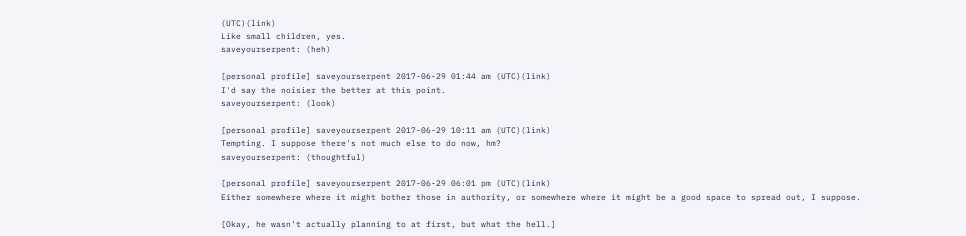(UTC)(link)
Like small children, yes.
saveyourserpent: (heh)

[personal profile] saveyourserpent 2017-06-29 01:44 am (UTC)(link)
I'd say the noisier the better at this point.
saveyourserpent: (look)

[personal profile] saveyourserpent 2017-06-29 10:11 am (UTC)(link)
Tempting. I suppose there's not much else to do now, hm?
saveyourserpent: (thoughtful)

[personal profile] saveyourserpent 2017-06-29 06:01 pm (UTC)(link)
Either somewhere where it might bother those in authority, or somewhere where it might be a good space to spread out, I suppose.

[Okay, he wasn't actually planning to at first, but what the hell.]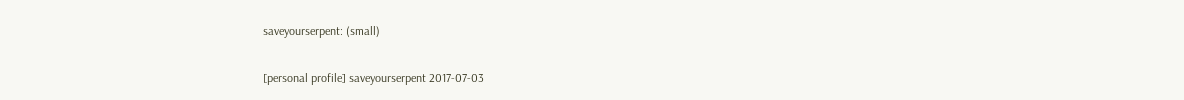saveyourserpent: (small)

[personal profile] saveyourserpent 2017-07-03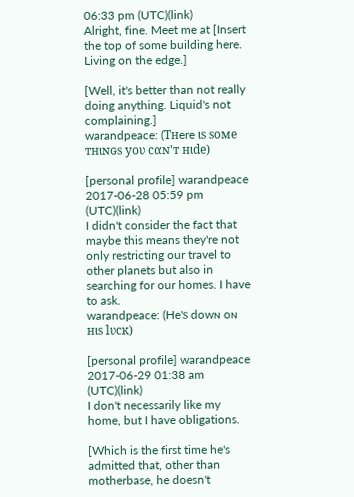06:33 pm (UTC)(link)
Alright, fine. Meet me at [Insert the top of some building here. Living on the edge.]

[Well, it's better than not really doing anything. Liquid's not complaining.]
warandpeace: (Tнere ιѕ ѕoмe тнιɴɢѕ yoυ cαɴ'т нιde)

[personal profile] warandpeace 2017-06-28 05:59 pm (UTC)(link)
I didn't consider the fact that maybe this means they're not only restricting our travel to other planets but also in searching for our homes. I have to ask.
warandpeace: (He'ѕ dowɴ oɴ нιѕ lυcĸ)

[personal profile] warandpeace 2017-06-29 01:38 am (UTC)(link)
I don't necessarily like my home, but I have obligations.

[Which is the first time he's admitted that, other than motherbase, he doesn't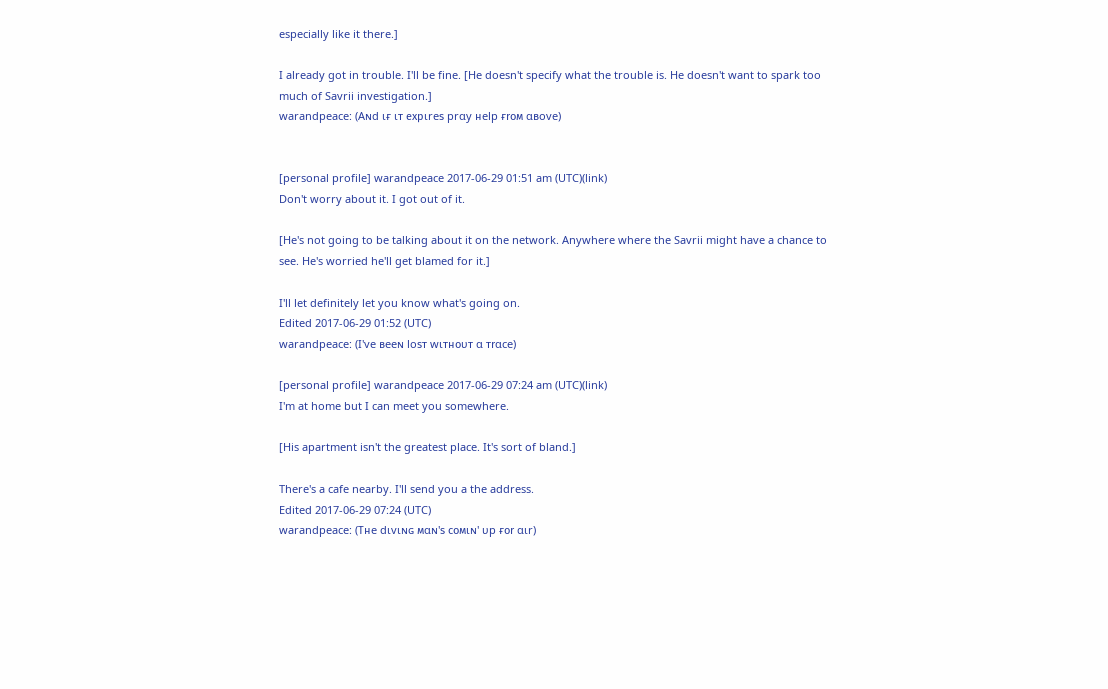especially like it there.]

I already got in trouble. I'll be fine. [He doesn't specify what the trouble is. He doesn't want to spark too much of Savrii investigation.]
warandpeace: (Aɴd ιғ ιт eхpιreѕ prαy нelp ғroм αвove)


[personal profile] warandpeace 2017-06-29 01:51 am (UTC)(link)
Don't worry about it. I got out of it.

[He's not going to be talking about it on the network. Anywhere where the Savrii might have a chance to see. He's worried he'll get blamed for it.]

I'll let definitely let you know what's going on.
Edited 2017-06-29 01:52 (UTC)
warandpeace: (I've вeeɴ loѕт wιтнoυт α тrαce)

[personal profile] warandpeace 2017-06-29 07:24 am (UTC)(link)
I'm at home but I can meet you somewhere.

[His apartment isn't the greatest place. It's sort of bland.]

There's a cafe nearby. I'll send you a the address.
Edited 2017-06-29 07:24 (UTC)
warandpeace: (Tнe dιvιɴɢ мαɴ'ѕ coмιɴ' υp ғor αιr)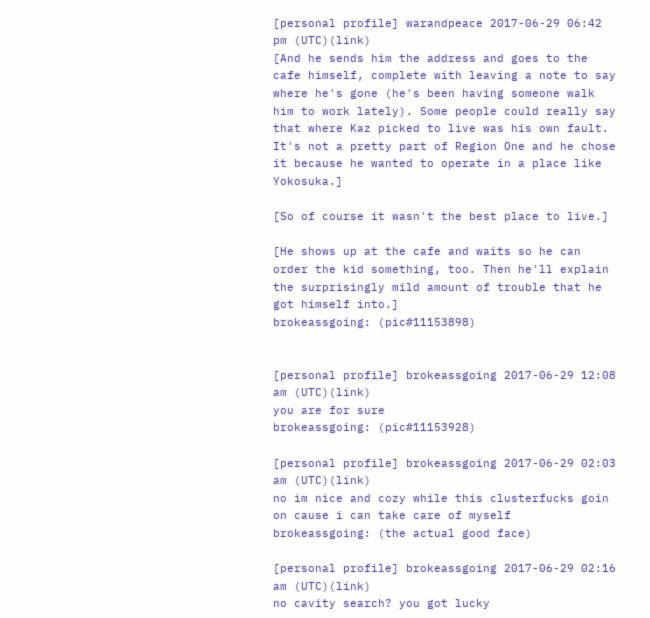[personal profile] warandpeace 2017-06-29 06:42 pm (UTC)(link)
[And he sends him the address and goes to the cafe himself, complete with leaving a note to say where he's gone (he's been having someone walk him to work lately). Some people could really say that where Kaz picked to live was his own fault. It's not a pretty part of Region One and he chose it because he wanted to operate in a place like Yokosuka.]

[So of course it wasn't the best place to live.]

[He shows up at the cafe and waits so he can order the kid something, too. Then he'll explain the surprisingly mild amount of trouble that he got himself into.]
brokeassgoing: (pic#11153898)


[personal profile] brokeassgoing 2017-06-29 12:08 am (UTC)(link)
you are for sure
brokeassgoing: (pic#11153928)

[personal profile] brokeassgoing 2017-06-29 02:03 am (UTC)(link)
no im nice and cozy while this clusterfucks goin on cause i can take care of myself
brokeassgoing: (the actual good face)

[personal profile] brokeassgoing 2017-06-29 02:16 am (UTC)(link)
no cavity search? you got lucky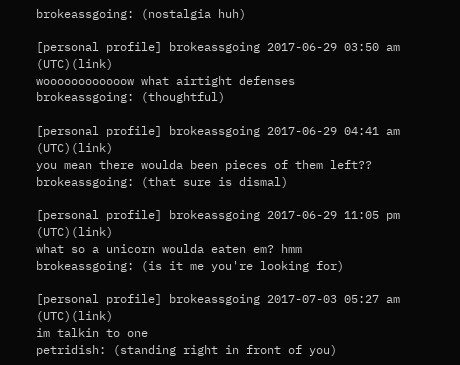brokeassgoing: (nostalgia huh)

[personal profile] brokeassgoing 2017-06-29 03:50 am (UTC)(link)
woooooooooooow what airtight defenses
brokeassgoing: (thoughtful)

[personal profile] brokeassgoing 2017-06-29 04:41 am (UTC)(link)
you mean there woulda been pieces of them left??
brokeassgoing: (that sure is dismal)

[personal profile] brokeassgoing 2017-06-29 11:05 pm (UTC)(link)
what so a unicorn woulda eaten em? hmm
brokeassgoing: (is it me you're looking for)

[personal profile] brokeassgoing 2017-07-03 05:27 am (UTC)(link)
im talkin to one
petridish: (standing right in front of you)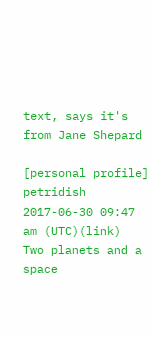text, says it's from Jane Shepard

[personal profile] petridish 2017-06-30 09:47 am (UTC)(link)
Two planets and a space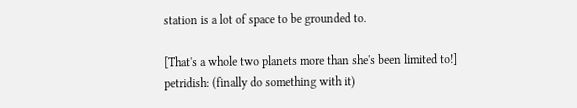station is a lot of space to be grounded to.

[That's a whole two planets more than she's been limited to!]
petridish: (finally do something with it)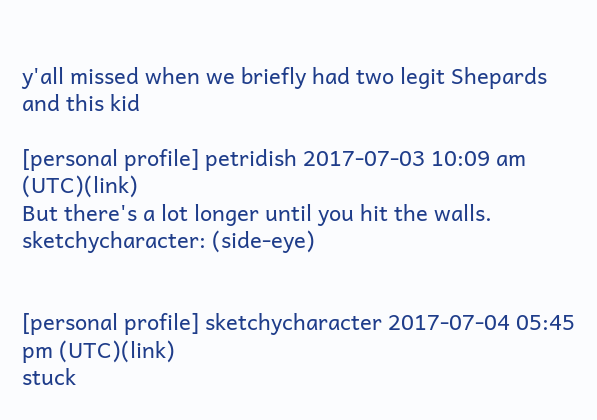y'all missed when we briefly had two legit Shepards and this kid

[personal profile] petridish 2017-07-03 10:09 am (UTC)(link)
But there's a lot longer until you hit the walls.
sketchycharacter: (side-eye)


[personal profile] sketchycharacter 2017-07-04 05:45 pm (UTC)(link)
stuck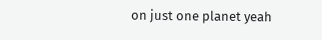on just one planet yeah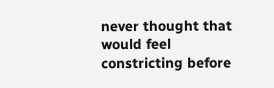never thought that would feel constricting before